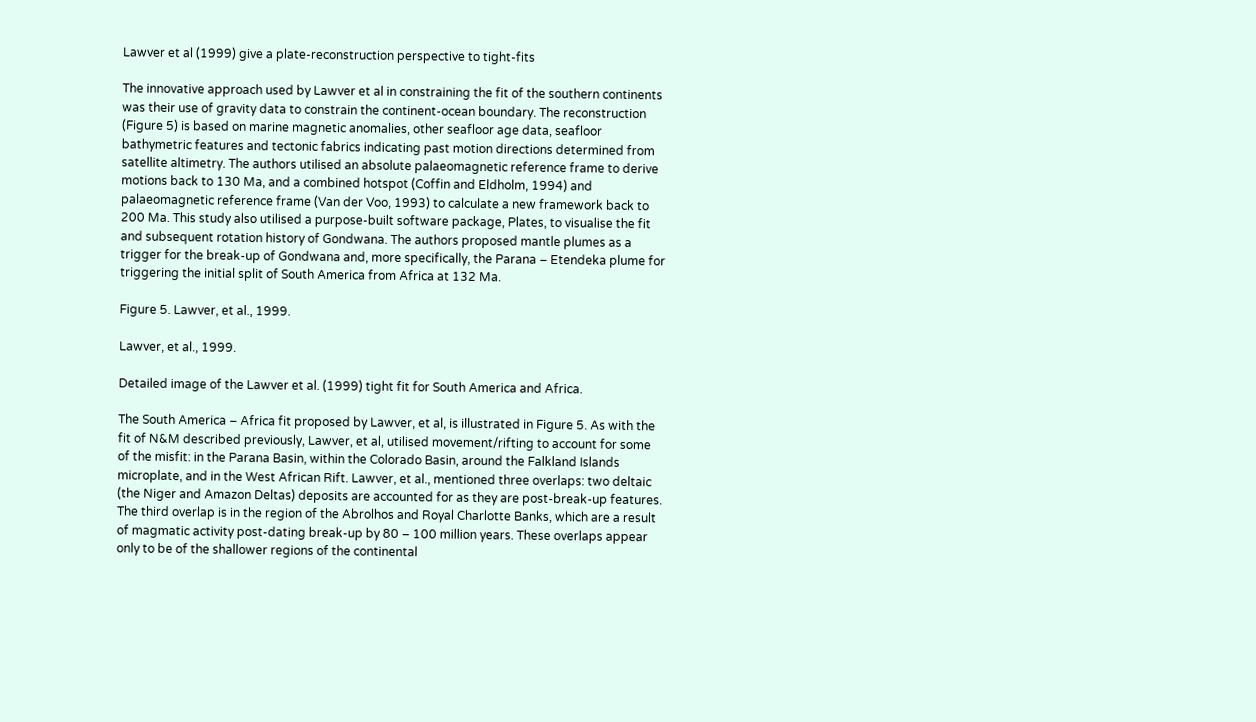Lawver et al (1999) give a plate-reconstruction perspective to tight-fits

The innovative approach used by Lawver et al in constraining the fit of the southern continents was their use of gravity data to constrain the continent-ocean boundary. The reconstruction (Figure 5) is based on marine magnetic anomalies, other seafloor age data, seafloor bathymetric features and tectonic fabrics indicating past motion directions determined from satellite altimetry. The authors utilised an absolute palaeomagnetic reference frame to derive motions back to 130 Ma, and a combined hotspot (Coffin and Eldholm, 1994) and palaeomagnetic reference frame (Van der Voo, 1993) to calculate a new framework back to 200 Ma. This study also utilised a purpose-built software package, Plates, to visualise the fit and subsequent rotation history of Gondwana. The authors proposed mantle plumes as a trigger for the break-up of Gondwana and, more specifically, the Parana – Etendeka plume for triggering the initial split of South America from Africa at 132 Ma.

Figure 5. Lawver, et al., 1999.

Lawver, et al., 1999.

Detailed image of the Lawver et al. (1999) tight fit for South America and Africa.

The South America – Africa fit proposed by Lawver, et al, is illustrated in Figure 5. As with the fit of N&M described previously, Lawver, et al, utilised movement/rifting to account for some of the misfit: in the Parana Basin, within the Colorado Basin, around the Falkland Islands microplate, and in the West African Rift. Lawver, et al., mentioned three overlaps: two deltaic (the Niger and Amazon Deltas) deposits are accounted for as they are post-break-up features. The third overlap is in the region of the Abrolhos and Royal Charlotte Banks, which are a result of magmatic activity post-dating break-up by 80 – 100 million years. These overlaps appear only to be of the shallower regions of the continental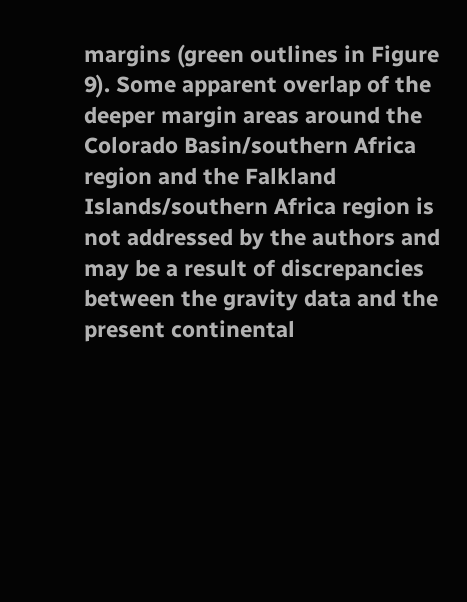margins (green outlines in Figure 9). Some apparent overlap of the deeper margin areas around the Colorado Basin/southern Africa region and the Falkland Islands/southern Africa region is not addressed by the authors and may be a result of discrepancies between the gravity data and the present continental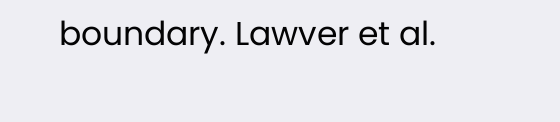boundary. Lawver et al.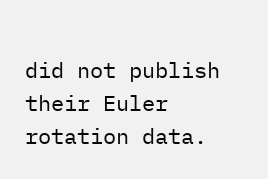did not publish their Euler rotation data.